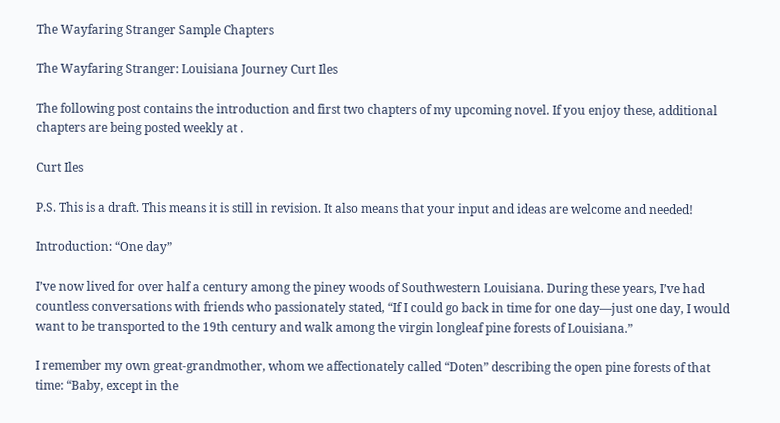The Wayfaring Stranger Sample Chapters

The Wayfaring Stranger: Louisiana Journey Curt Iles

The following post contains the introduction and first two chapters of my upcoming novel. If you enjoy these, additional chapters are being posted weekly at .

Curt Iles

P.S. This is a draft. This means it is still in revision. It also means that your input and ideas are welcome and needed!

Introduction: “One day”

I’ve now lived for over half a century among the piney woods of Southwestern Louisiana. During these years, I’ve had countless conversations with friends who passionately stated, “If I could go back in time for one day—just one day, I would want to be transported to the 19th century and walk among the virgin longleaf pine forests of Louisiana.”

I remember my own great-grandmother, whom we affectionately called “Doten” describing the open pine forests of that time: “Baby, except in the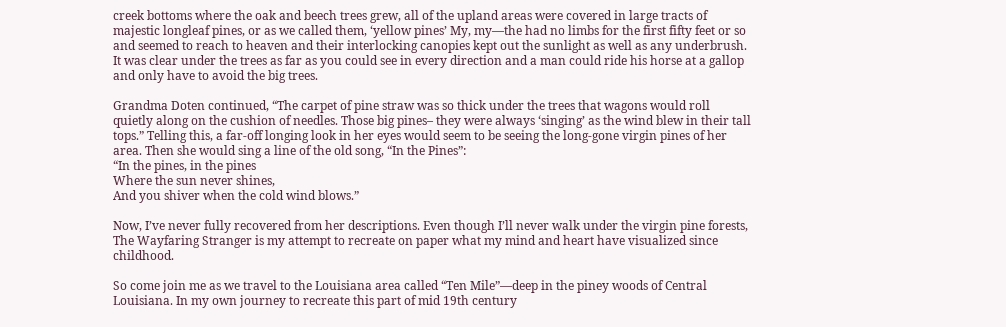creek bottoms where the oak and beech trees grew, all of the upland areas were covered in large tracts of majestic longleaf pines, or as we called them, ‘yellow pines’ My, my—the had no limbs for the first fifty feet or so and seemed to reach to heaven and their interlocking canopies kept out the sunlight as well as any underbrush. It was clear under the trees as far as you could see in every direction and a man could ride his horse at a gallop and only have to avoid the big trees.

Grandma Doten continued, “The carpet of pine straw was so thick under the trees that wagons would roll quietly along on the cushion of needles. Those big pines– they were always ‘singing’ as the wind blew in their tall tops.” Telling this, a far-off longing look in her eyes would seem to be seeing the long-gone virgin pines of her area. Then she would sing a line of the old song, “In the Pines”:
“In the pines, in the pines
Where the sun never shines,
And you shiver when the cold wind blows.”

Now, I’ve never fully recovered from her descriptions. Even though I’ll never walk under the virgin pine forests, The Wayfaring Stranger is my attempt to recreate on paper what my mind and heart have visualized since childhood.

So come join me as we travel to the Louisiana area called “Ten Mile”—deep in the piney woods of Central Louisiana. In my own journey to recreate this part of mid 19th century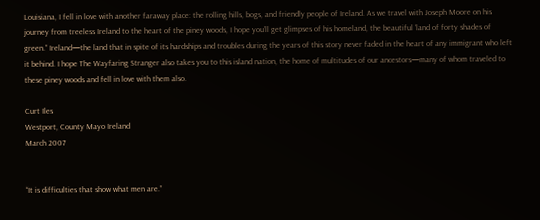Louisiana, I fell in love with another faraway place: the rolling hills, bogs, and friendly people of Ireland. As we travel with Joseph Moore on his journey from treeless Ireland to the heart of the piney woods, I hope you’ll get glimpses of his homeland, the beautiful ‘land of forty shades of green.” Ireland—the land that in spite of its hardships and troubles during the years of this story never faded in the heart of any immigrant who left it behind. I hope The Wayfaring Stranger also takes you to this island nation, the home of multitudes of our ancestors—many of whom traveled to these piney woods and fell in love with them also.

Curt Iles
Westport, County Mayo Ireland
March 2007


“It is difficulties that show what men are.”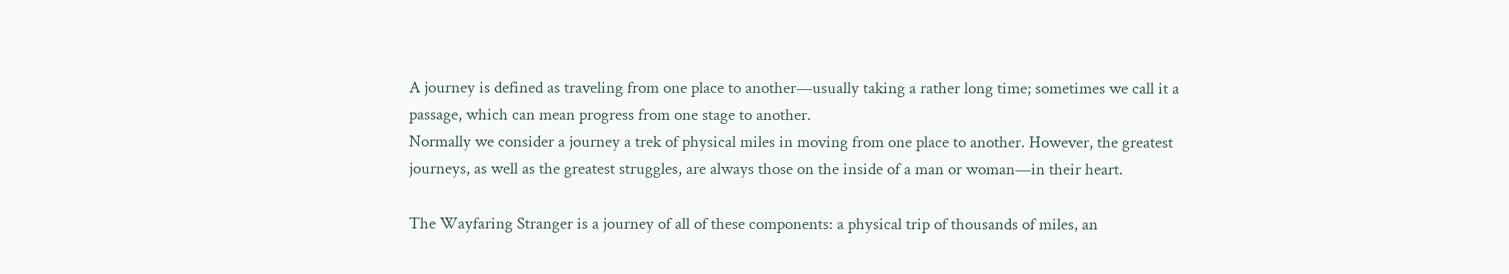A journey is defined as traveling from one place to another—usually taking a rather long time; sometimes we call it a passage, which can mean progress from one stage to another.
Normally we consider a journey a trek of physical miles in moving from one place to another. However, the greatest journeys, as well as the greatest struggles, are always those on the inside of a man or woman—in their heart.

The Wayfaring Stranger is a journey of all of these components: a physical trip of thousands of miles, an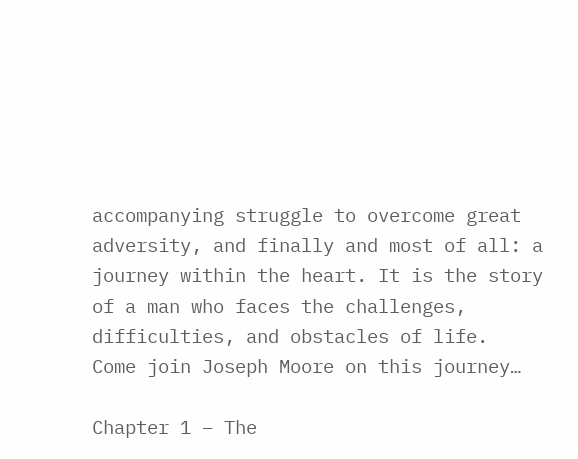accompanying struggle to overcome great adversity, and finally and most of all: a journey within the heart. It is the story of a man who faces the challenges, difficulties, and obstacles of life.
Come join Joseph Moore on this journey…

Chapter 1 – The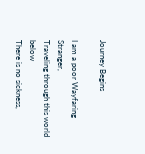Journey Begins

I am a poor Wayfaring Stranger,
Traveling through this world below
There is no sickness,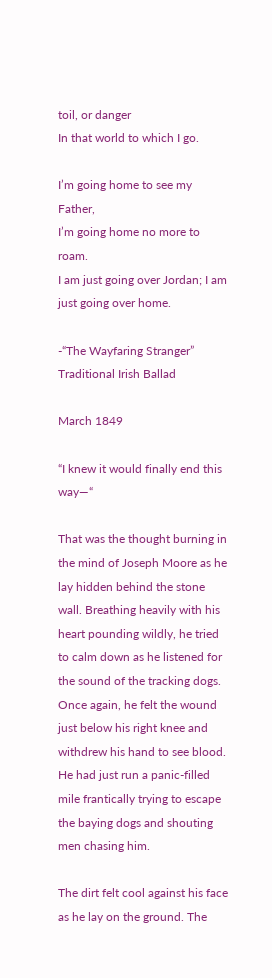toil, or danger
In that world to which I go.

I’m going home to see my Father,
I’m going home no more to roam.
I am just going over Jordan; I am just going over home.

-“The Wayfaring Stranger”
Traditional Irish Ballad

March 1849

“I knew it would finally end this way—“

That was the thought burning in the mind of Joseph Moore as he lay hidden behind the stone wall. Breathing heavily with his heart pounding wildly, he tried to calm down as he listened for the sound of the tracking dogs. Once again, he felt the wound just below his right knee and withdrew his hand to see blood. He had just run a panic-filled mile frantically trying to escape the baying dogs and shouting men chasing him.

The dirt felt cool against his face as he lay on the ground. The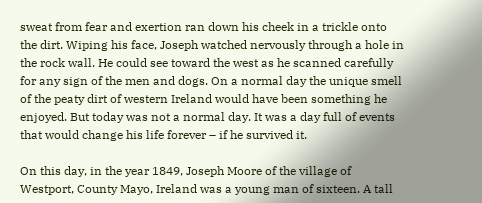sweat from fear and exertion ran down his cheek in a trickle onto the dirt. Wiping his face, Joseph watched nervously through a hole in the rock wall. He could see toward the west as he scanned carefully for any sign of the men and dogs. On a normal day the unique smell of the peaty dirt of western Ireland would have been something he enjoyed. But today was not a normal day. It was a day full of events that would change his life forever – if he survived it.

On this day, in the year 1849, Joseph Moore of the village of Westport, County Mayo, Ireland was a young man of sixteen. A tall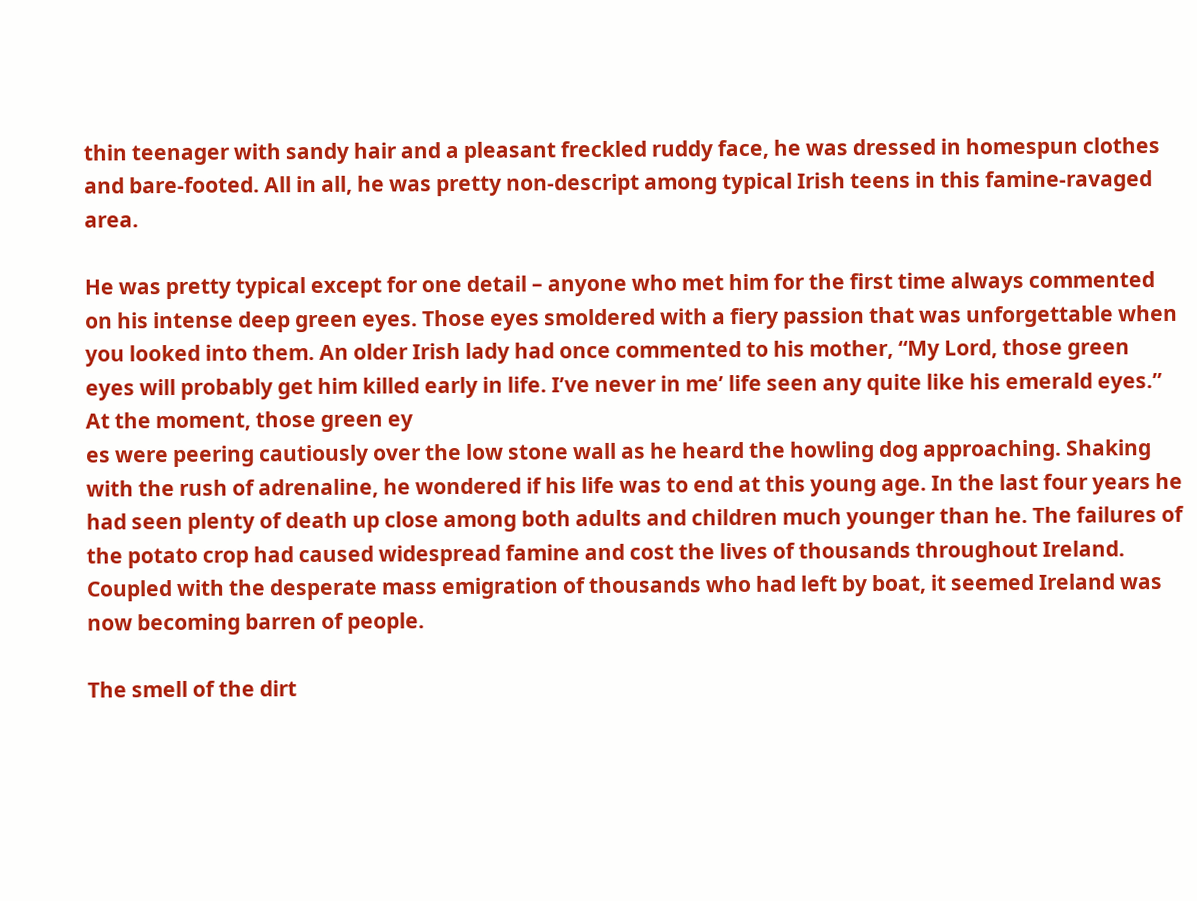thin teenager with sandy hair and a pleasant freckled ruddy face, he was dressed in homespun clothes and bare-footed. All in all, he was pretty non-descript among typical Irish teens in this famine-ravaged area.

He was pretty typical except for one detail – anyone who met him for the first time always commented on his intense deep green eyes. Those eyes smoldered with a fiery passion that was unforgettable when you looked into them. An older Irish lady had once commented to his mother, “My Lord, those green eyes will probably get him killed early in life. I’ve never in me’ life seen any quite like his emerald eyes.”
At the moment, those green ey
es were peering cautiously over the low stone wall as he heard the howling dog approaching. Shaking with the rush of adrenaline, he wondered if his life was to end at this young age. In the last four years he had seen plenty of death up close among both adults and children much younger than he. The failures of the potato crop had caused widespread famine and cost the lives of thousands throughout Ireland. Coupled with the desperate mass emigration of thousands who had left by boat, it seemed Ireland was now becoming barren of people.

The smell of the dirt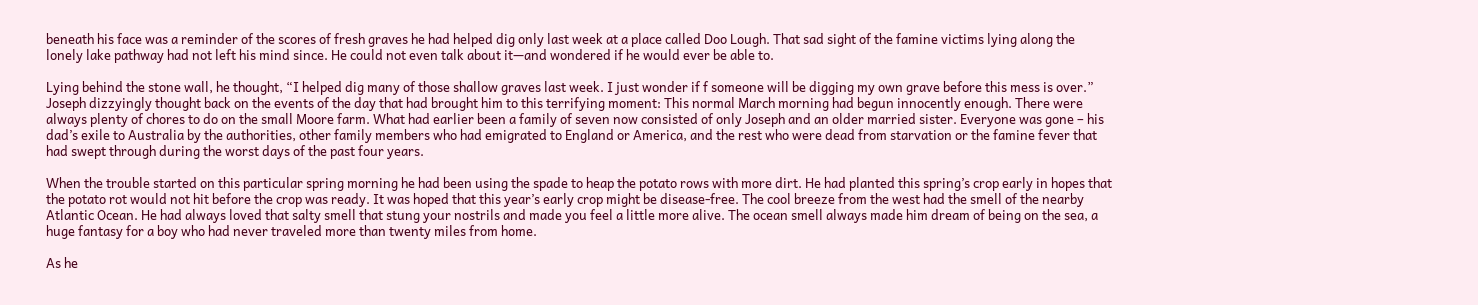beneath his face was a reminder of the scores of fresh graves he had helped dig only last week at a place called Doo Lough. That sad sight of the famine victims lying along the lonely lake pathway had not left his mind since. He could not even talk about it—and wondered if he would ever be able to.

Lying behind the stone wall, he thought, “I helped dig many of those shallow graves last week. I just wonder if f someone will be digging my own grave before this mess is over.”
Joseph dizzyingly thought back on the events of the day that had brought him to this terrifying moment: This normal March morning had begun innocently enough. There were always plenty of chores to do on the small Moore farm. What had earlier been a family of seven now consisted of only Joseph and an older married sister. Everyone was gone – his dad’s exile to Australia by the authorities, other family members who had emigrated to England or America, and the rest who were dead from starvation or the famine fever that had swept through during the worst days of the past four years.

When the trouble started on this particular spring morning he had been using the spade to heap the potato rows with more dirt. He had planted this spring’s crop early in hopes that the potato rot would not hit before the crop was ready. It was hoped that this year’s early crop might be disease-free. The cool breeze from the west had the smell of the nearby Atlantic Ocean. He had always loved that salty smell that stung your nostrils and made you feel a little more alive. The ocean smell always made him dream of being on the sea, a huge fantasy for a boy who had never traveled more than twenty miles from home.

As he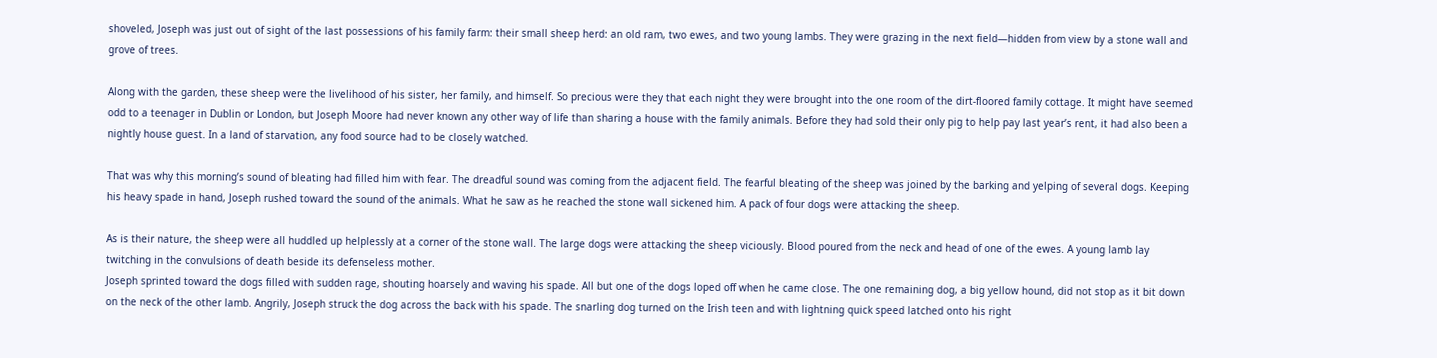shoveled, Joseph was just out of sight of the last possessions of his family farm: their small sheep herd: an old ram, two ewes, and two young lambs. They were grazing in the next field—hidden from view by a stone wall and grove of trees.

Along with the garden, these sheep were the livelihood of his sister, her family, and himself. So precious were they that each night they were brought into the one room of the dirt-floored family cottage. It might have seemed odd to a teenager in Dublin or London, but Joseph Moore had never known any other way of life than sharing a house with the family animals. Before they had sold their only pig to help pay last year’s rent, it had also been a nightly house guest. In a land of starvation, any food source had to be closely watched.

That was why this morning’s sound of bleating had filled him with fear. The dreadful sound was coming from the adjacent field. The fearful bleating of the sheep was joined by the barking and yelping of several dogs. Keeping his heavy spade in hand, Joseph rushed toward the sound of the animals. What he saw as he reached the stone wall sickened him. A pack of four dogs were attacking the sheep.

As is their nature, the sheep were all huddled up helplessly at a corner of the stone wall. The large dogs were attacking the sheep viciously. Blood poured from the neck and head of one of the ewes. A young lamb lay twitching in the convulsions of death beside its defenseless mother.
Joseph sprinted toward the dogs filled with sudden rage, shouting hoarsely and waving his spade. All but one of the dogs loped off when he came close. The one remaining dog, a big yellow hound, did not stop as it bit down on the neck of the other lamb. Angrily, Joseph struck the dog across the back with his spade. The snarling dog turned on the Irish teen and with lightning quick speed latched onto his right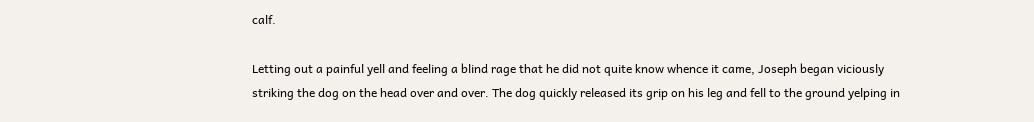calf.

Letting out a painful yell and feeling a blind rage that he did not quite know whence it came, Joseph began viciously striking the dog on the head over and over. The dog quickly released its grip on his leg and fell to the ground yelping in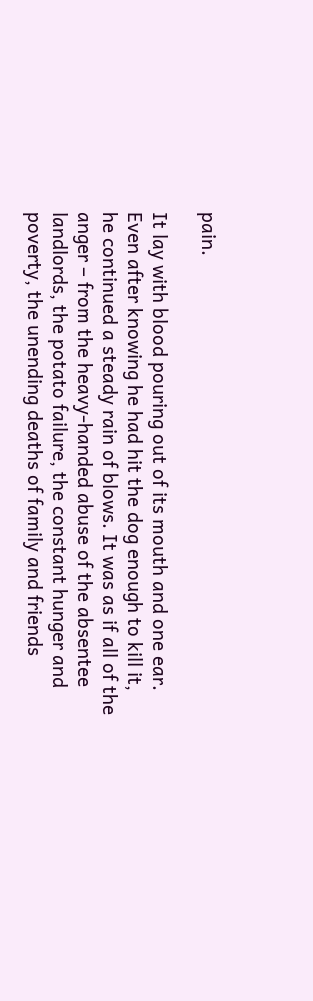pain.

It lay with blood pouring out of its mouth and one ear. Even after knowing he had hit the dog enough to kill it, he continued a steady rain of blows. It was as if all of the anger – from the heavy-handed abuse of the absentee landlords, the potato failure, the constant hunger and poverty, the unending deaths of family and friends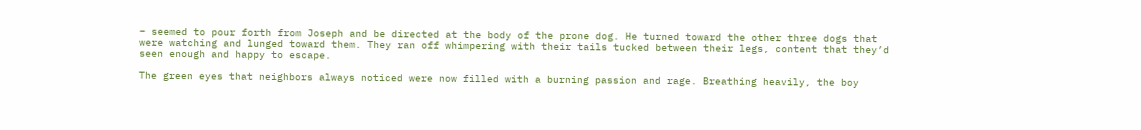– seemed to pour forth from Joseph and be directed at the body of the prone dog. He turned toward the other three dogs that were watching and lunged toward them. They ran off whimpering with their tails tucked between their legs, content that they’d seen enough and happy to escape.

The green eyes that neighbors always noticed were now filled with a burning passion and rage. Breathing heavily, the boy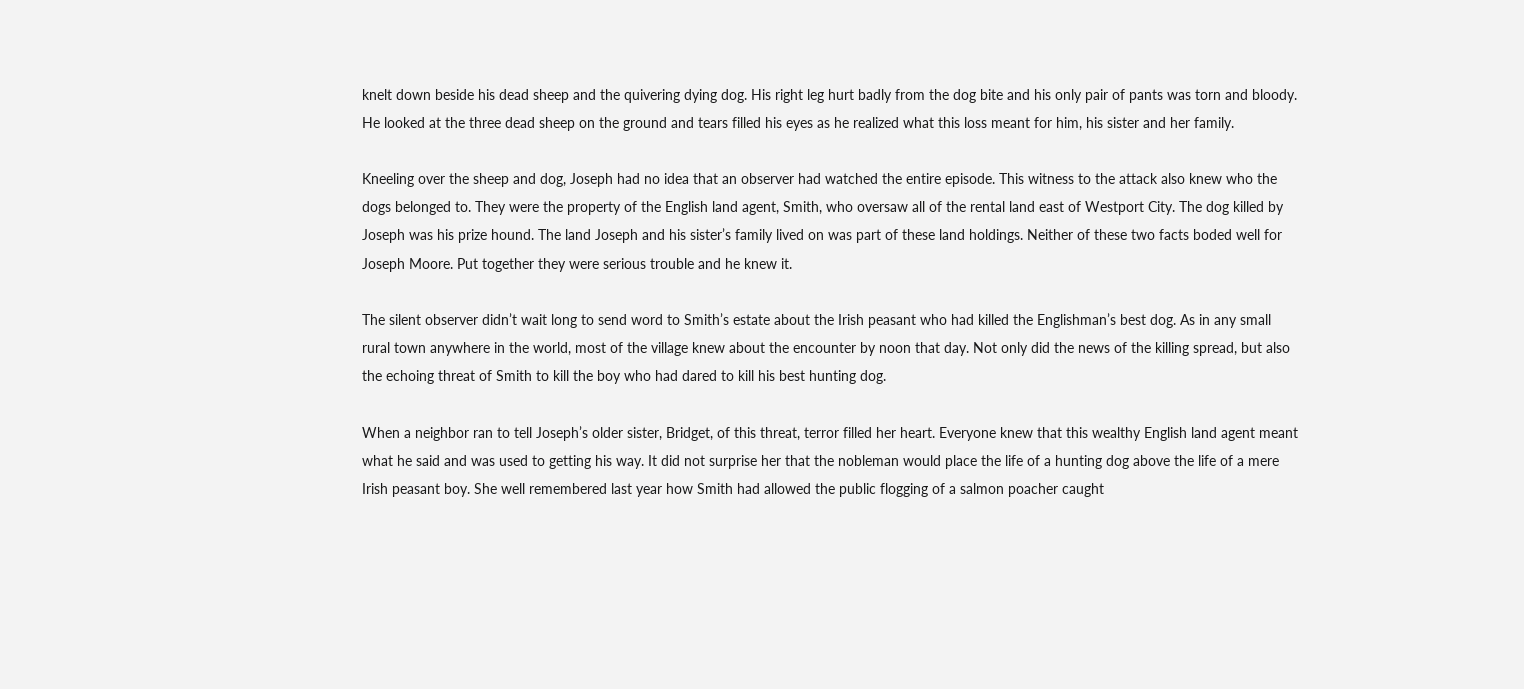knelt down beside his dead sheep and the quivering dying dog. His right leg hurt badly from the dog bite and his only pair of pants was torn and bloody. He looked at the three dead sheep on the ground and tears filled his eyes as he realized what this loss meant for him, his sister and her family.

Kneeling over the sheep and dog, Joseph had no idea that an observer had watched the entire episode. This witness to the attack also knew who the dogs belonged to. They were the property of the English land agent, Smith, who oversaw all of the rental land east of Westport City. The dog killed by Joseph was his prize hound. The land Joseph and his sister’s family lived on was part of these land holdings. Neither of these two facts boded well for Joseph Moore. Put together they were serious trouble and he knew it.

The silent observer didn’t wait long to send word to Smith’s estate about the Irish peasant who had killed the Englishman’s best dog. As in any small rural town anywhere in the world, most of the village knew about the encounter by noon that day. Not only did the news of the killing spread, but also the echoing threat of Smith to kill the boy who had dared to kill his best hunting dog.

When a neighbor ran to tell Joseph’s older sister, Bridget, of this threat, terror filled her heart. Everyone knew that this wealthy English land agent meant what he said and was used to getting his way. It did not surprise her that the nobleman would place the life of a hunting dog above the life of a mere Irish peasant boy. She well remembered last year how Smith had allowed the public flogging of a salmon poacher caught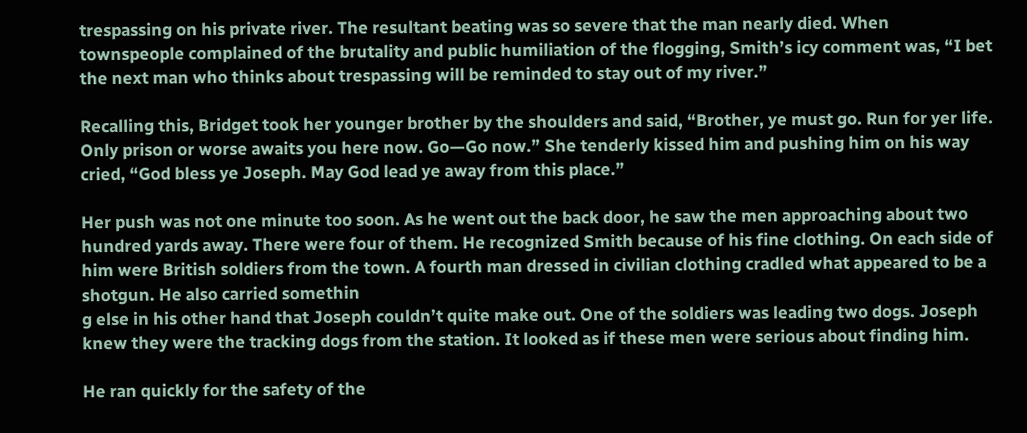trespassing on his private river. The resultant beating was so severe that the man nearly died. When townspeople complained of the brutality and public humiliation of the flogging, Smith’s icy comment was, “I bet the next man who thinks about trespassing will be reminded to stay out of my river.”

Recalling this, Bridget took her younger brother by the shoulders and said, “Brother, ye must go. Run for yer life. Only prison or worse awaits you here now. Go—Go now.” She tenderly kissed him and pushing him on his way cried, “God bless ye Joseph. May God lead ye away from this place.”

Her push was not one minute too soon. As he went out the back door, he saw the men approaching about two hundred yards away. There were four of them. He recognized Smith because of his fine clothing. On each side of him were British soldiers from the town. A fourth man dressed in civilian clothing cradled what appeared to be a shotgun. He also carried somethin
g else in his other hand that Joseph couldn’t quite make out. One of the soldiers was leading two dogs. Joseph knew they were the tracking dogs from the station. It looked as if these men were serious about finding him.

He ran quickly for the safety of the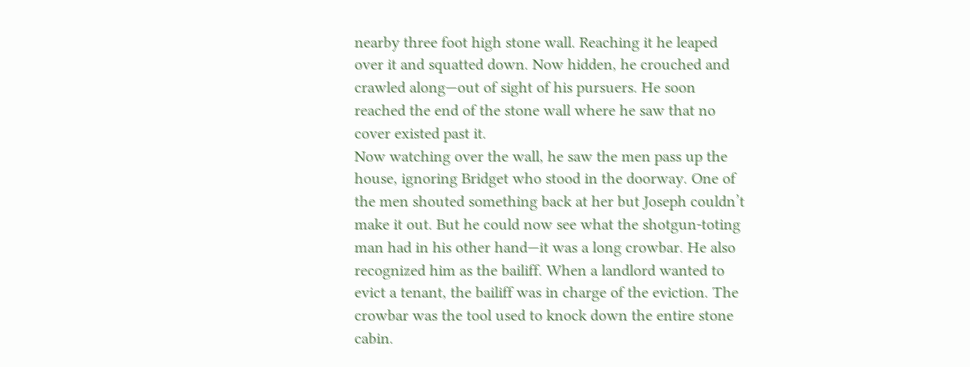nearby three foot high stone wall. Reaching it he leaped over it and squatted down. Now hidden, he crouched and crawled along—out of sight of his pursuers. He soon reached the end of the stone wall where he saw that no cover existed past it.
Now watching over the wall, he saw the men pass up the house, ignoring Bridget who stood in the doorway. One of the men shouted something back at her but Joseph couldn’t make it out. But he could now see what the shotgun-toting man had in his other hand—it was a long crowbar. He also recognized him as the bailiff. When a landlord wanted to evict a tenant, the bailiff was in charge of the eviction. The crowbar was the tool used to knock down the entire stone cabin.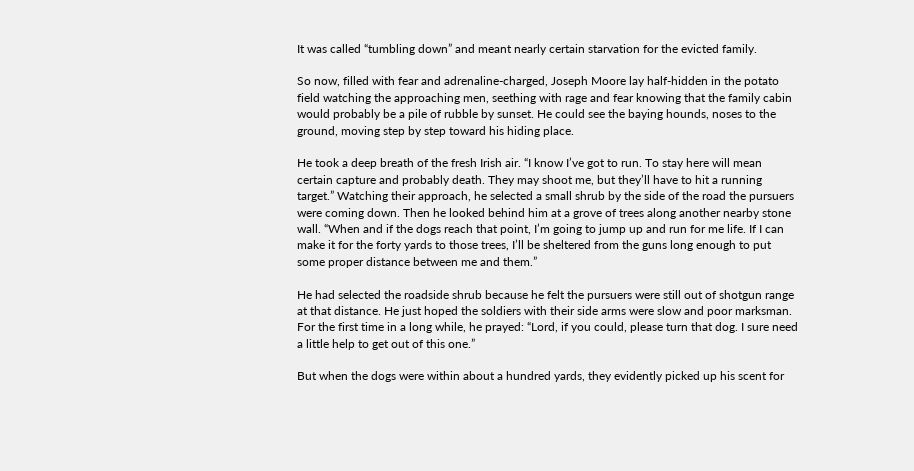It was called “tumbling down” and meant nearly certain starvation for the evicted family.

So now, filled with fear and adrenaline-charged, Joseph Moore lay half-hidden in the potato field watching the approaching men, seething with rage and fear knowing that the family cabin would probably be a pile of rubble by sunset. He could see the baying hounds, noses to the ground, moving step by step toward his hiding place.

He took a deep breath of the fresh Irish air. “I know I’ve got to run. To stay here will mean certain capture and probably death. They may shoot me, but they’ll have to hit a running target.” Watching their approach, he selected a small shrub by the side of the road the pursuers were coming down. Then he looked behind him at a grove of trees along another nearby stone wall. “When and if the dogs reach that point, I’m going to jump up and run for me life. If I can make it for the forty yards to those trees, I’ll be sheltered from the guns long enough to put some proper distance between me and them.”

He had selected the roadside shrub because he felt the pursuers were still out of shotgun range at that distance. He just hoped the soldiers with their side arms were slow and poor marksman.
For the first time in a long while, he prayed: “Lord, if you could, please turn that dog. I sure need a little help to get out of this one.”

But when the dogs were within about a hundred yards, they evidently picked up his scent for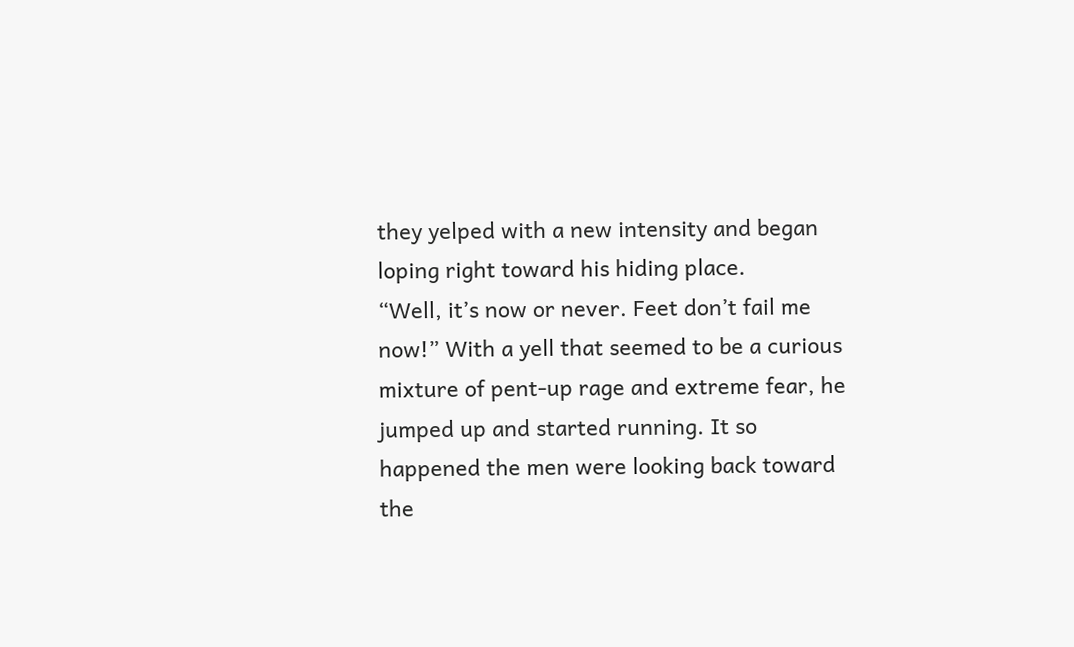they yelped with a new intensity and began loping right toward his hiding place.
“Well, it’s now or never. Feet don’t fail me now!” With a yell that seemed to be a curious mixture of pent-up rage and extreme fear, he jumped up and started running. It so happened the men were looking back toward the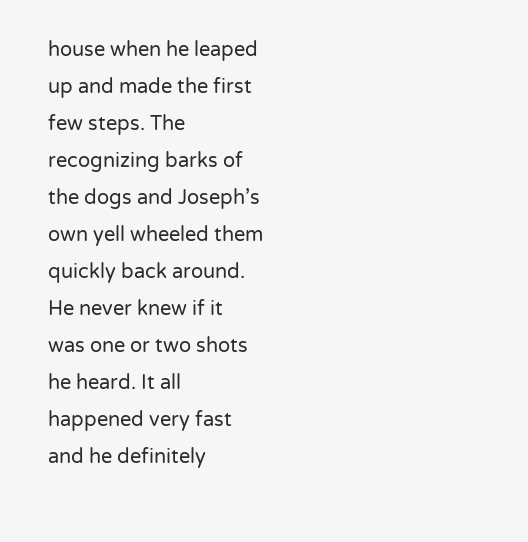house when he leaped up and made the first few steps. The recognizing barks of the dogs and Joseph’s own yell wheeled them quickly back around. He never knew if it was one or two shots he heard. It all happened very fast and he definitely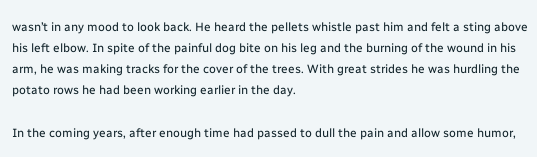wasn’t in any mood to look back. He heard the pellets whistle past him and felt a sting above his left elbow. In spite of the painful dog bite on his leg and the burning of the wound in his arm, he was making tracks for the cover of the trees. With great strides he was hurdling the potato rows he had been working earlier in the day.

In the coming years, after enough time had passed to dull the pain and allow some humor,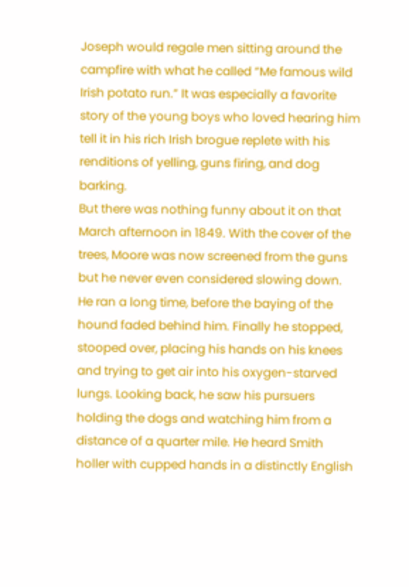Joseph would regale men sitting around the campfire with what he called “Me famous wild Irish potato run.” It was especially a favorite story of the young boys who loved hearing him tell it in his rich Irish brogue replete with his renditions of yelling, guns firing, and dog barking.
But there was nothing funny about it on that March afternoon in 1849. With the cover of the trees, Moore was now screened from the guns but he never even considered slowing down. He ran a long time, before the baying of the hound faded behind him. Finally he stopped, stooped over, placing his hands on his knees and trying to get air into his oxygen-starved lungs. Looking back, he saw his pursuers holding the dogs and watching him from a distance of a quarter mile. He heard Smith holler with cupped hands in a distinctly English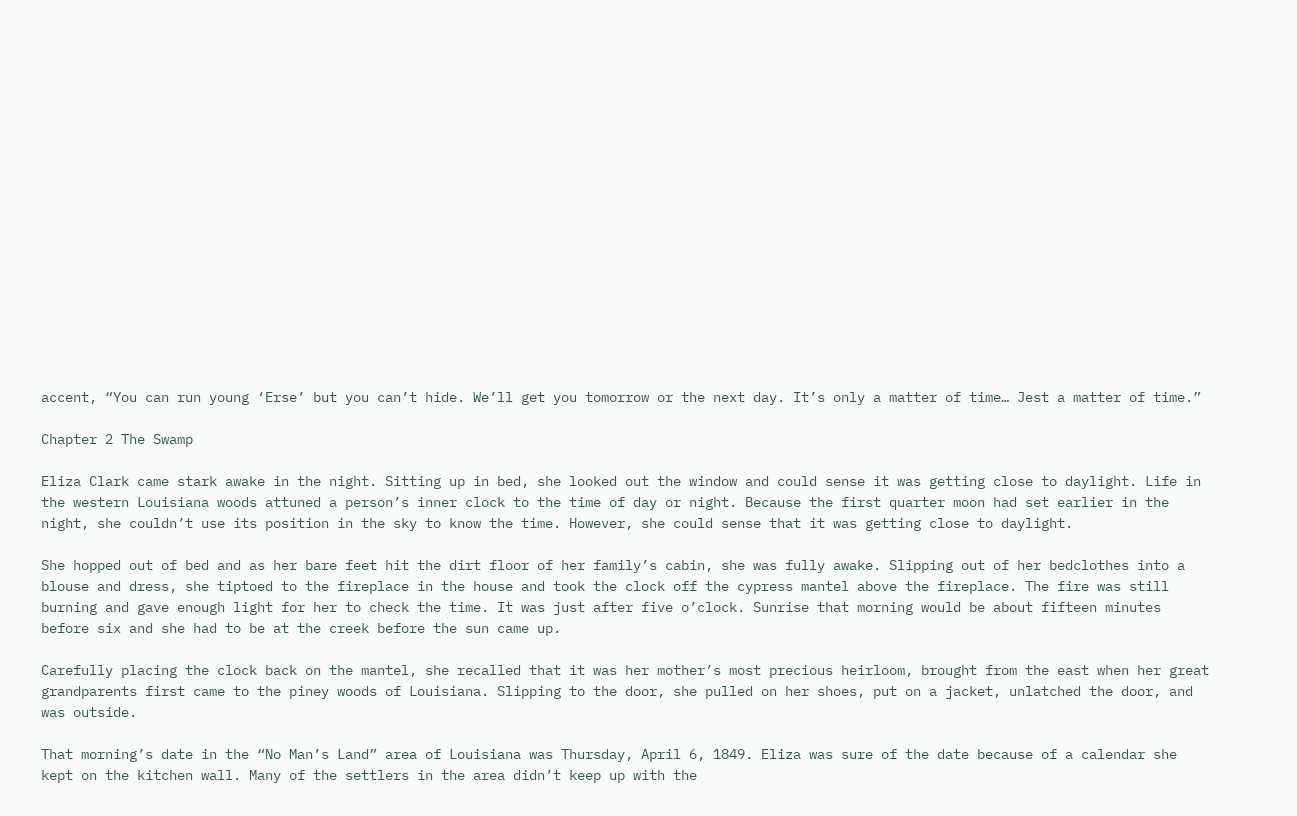accent, “You can run young ‘Erse’ but you can’t hide. We’ll get you tomorrow or the next day. It’s only a matter of time… Jest a matter of time.”

Chapter 2 The Swamp

Eliza Clark came stark awake in the night. Sitting up in bed, she looked out the window and could sense it was getting close to daylight. Life in the western Louisiana woods attuned a person’s inner clock to the time of day or night. Because the first quarter moon had set earlier in the night, she couldn’t use its position in the sky to know the time. However, she could sense that it was getting close to daylight.

She hopped out of bed and as her bare feet hit the dirt floor of her family’s cabin, she was fully awake. Slipping out of her bedclothes into a blouse and dress, she tiptoed to the fireplace in the house and took the clock off the cypress mantel above the fireplace. The fire was still burning and gave enough light for her to check the time. It was just after five o’clock. Sunrise that morning would be about fifteen minutes before six and she had to be at the creek before the sun came up.

Carefully placing the clock back on the mantel, she recalled that it was her mother’s most precious heirloom, brought from the east when her great grandparents first came to the piney woods of Louisiana. Slipping to the door, she pulled on her shoes, put on a jacket, unlatched the door, and was outside.

That morning’s date in the “No Man’s Land” area of Louisiana was Thursday, April 6, 1849. Eliza was sure of the date because of a calendar she kept on the kitchen wall. Many of the settlers in the area didn’t keep up with the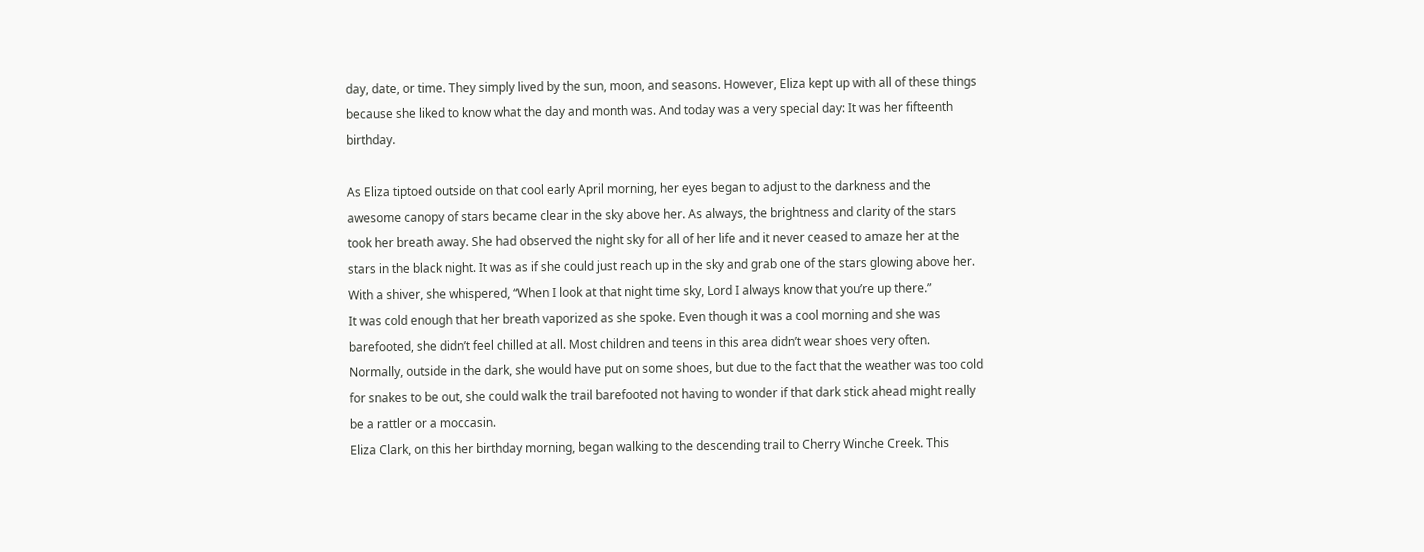day, date, or time. They simply lived by the sun, moon, and seasons. However, Eliza kept up with all of these things because she liked to know what the day and month was. And today was a very special day: It was her fifteenth birthday.

As Eliza tiptoed outside on that cool early April morning, her eyes began to adjust to the darkness and the awesome canopy of stars became clear in the sky above her. As always, the brightness and clarity of the stars took her breath away. She had observed the night sky for all of her life and it never ceased to amaze her at the stars in the black night. It was as if she could just reach up in the sky and grab one of the stars glowing above her. With a shiver, she whispered, “When I look at that night time sky, Lord I always know that you’re up there.”
It was cold enough that her breath vaporized as she spoke. Even though it was a cool morning and she was barefooted, she didn’t feel chilled at all. Most children and teens in this area didn’t wear shoes very often. Normally, outside in the dark, she would have put on some shoes, but due to the fact that the weather was too cold for snakes to be out, she could walk the trail barefooted not having to wonder if that dark stick ahead might really be a rattler or a moccasin.
Eliza Clark, on this her birthday morning, began walking to the descending trail to Cherry Winche Creek. This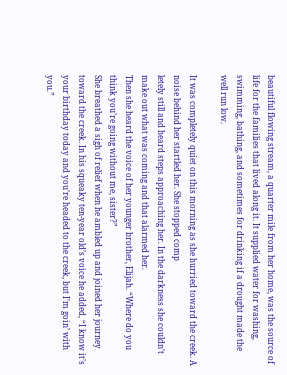beautiful flowing stream, a quarter mile from her home, was the source of life for the families that lived along it. It supplied water for washing, swimming, bathing, and sometimes for drinking if a drought made the well run low.

It was completely quiet on this morning as she hurried toward the creek. A noise behind her startled her. She stopped comp
letely still and heard steps approaching her. In the darkness she couldn’t make out what was coming and that alarmed her.
Then she heard the voice of her younger brother, Elijah. “Where do you think you’re going without me, sister?”
She breathed a sigh of relief when he ambled up and joined her journey toward the creek. In his squeaky ten-year old’s voice he added, “I know it’s your birthday today and you’re headed to the creek, but I’m goin’ with you.”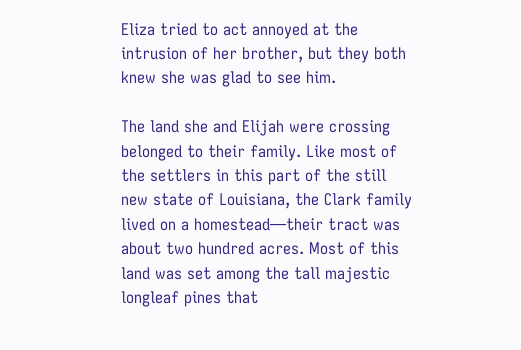Eliza tried to act annoyed at the intrusion of her brother, but they both knew she was glad to see him.

The land she and Elijah were crossing belonged to their family. Like most of the settlers in this part of the still new state of Louisiana, the Clark family lived on a homestead—their tract was about two hundred acres. Most of this land was set among the tall majestic longleaf pines that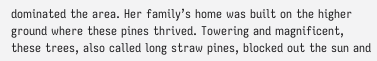dominated the area. Her family’s home was built on the higher ground where these pines thrived. Towering and magnificent, these trees, also called long straw pines, blocked out the sun and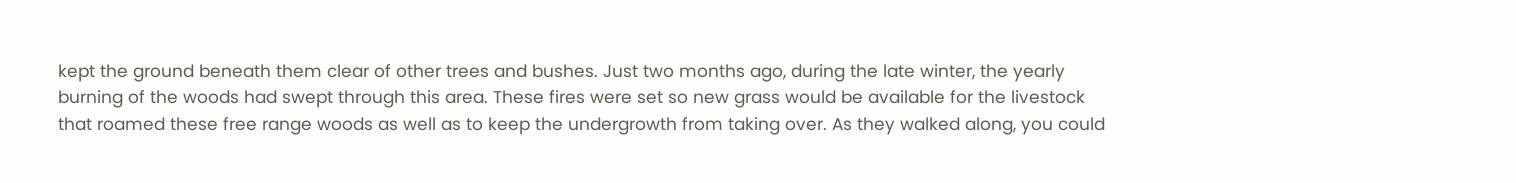kept the ground beneath them clear of other trees and bushes. Just two months ago, during the late winter, the yearly burning of the woods had swept through this area. These fires were set so new grass would be available for the livestock that roamed these free range woods as well as to keep the undergrowth from taking over. As they walked along, you could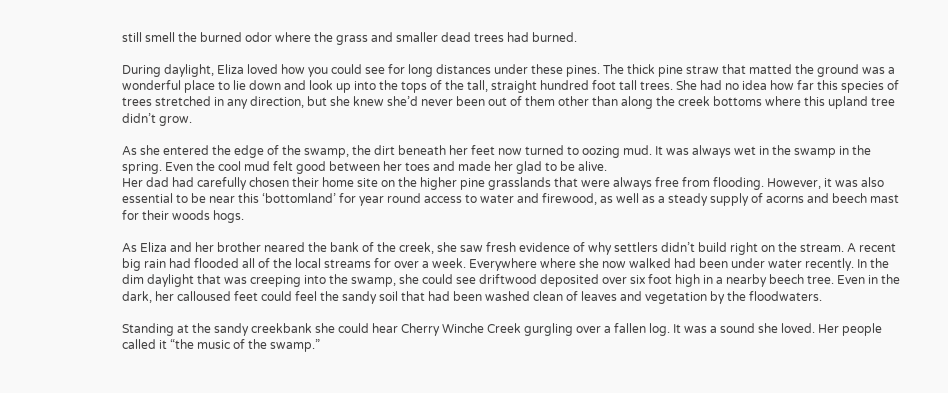still smell the burned odor where the grass and smaller dead trees had burned.

During daylight, Eliza loved how you could see for long distances under these pines. The thick pine straw that matted the ground was a wonderful place to lie down and look up into the tops of the tall, straight hundred foot tall trees. She had no idea how far this species of trees stretched in any direction, but she knew she’d never been out of them other than along the creek bottoms where this upland tree didn’t grow.

As she entered the edge of the swamp, the dirt beneath her feet now turned to oozing mud. It was always wet in the swamp in the spring. Even the cool mud felt good between her toes and made her glad to be alive.
Her dad had carefully chosen their home site on the higher pine grasslands that were always free from flooding. However, it was also essential to be near this ‘bottomland’ for year round access to water and firewood, as well as a steady supply of acorns and beech mast for their woods hogs.

As Eliza and her brother neared the bank of the creek, she saw fresh evidence of why settlers didn’t build right on the stream. A recent big rain had flooded all of the local streams for over a week. Everywhere where she now walked had been under water recently. In the dim daylight that was creeping into the swamp, she could see driftwood deposited over six foot high in a nearby beech tree. Even in the dark, her calloused feet could feel the sandy soil that had been washed clean of leaves and vegetation by the floodwaters.

Standing at the sandy creekbank she could hear Cherry Winche Creek gurgling over a fallen log. It was a sound she loved. Her people called it “the music of the swamp.”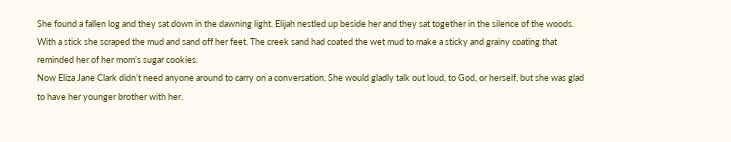She found a fallen log and they sat down in the dawning light. Elijah nestled up beside her and they sat together in the silence of the woods.
With a stick she scraped the mud and sand off her feet. The creek sand had coated the wet mud to make a sticky and grainy coating that reminded her of her mom’s sugar cookies.
Now Eliza Jane Clark didn’t need anyone around to carry on a conversation. She would gladly talk out loud, to God, or herself, but she was glad to have her younger brother with her.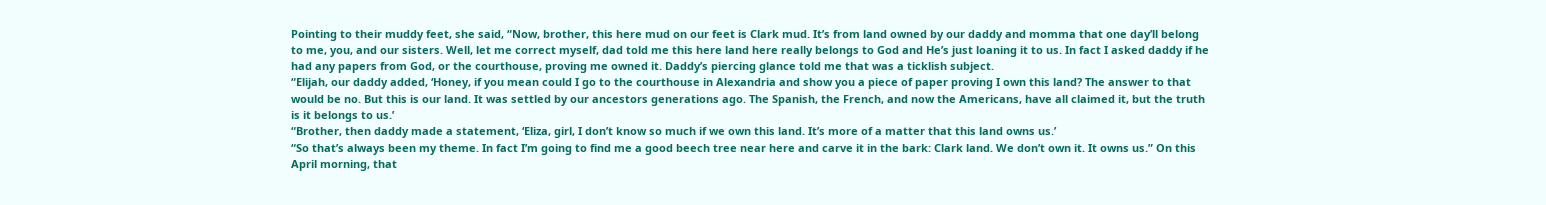Pointing to their muddy feet, she said, “Now, brother, this here mud on our feet is Clark mud. It’s from land owned by our daddy and momma that one day’ll belong to me, you, and our sisters. Well, let me correct myself, dad told me this here land here really belongs to God and He’s just loaning it to us. In fact I asked daddy if he had any papers from God, or the courthouse, proving me owned it. Daddy’s piercing glance told me that was a ticklish subject.
“Elijah, our daddy added, ‘Honey, if you mean could I go to the courthouse in Alexandria and show you a piece of paper proving I own this land? The answer to that would be no. But this is our land. It was settled by our ancestors generations ago. The Spanish, the French, and now the Americans, have all claimed it, but the truth is it belongs to us.’
“Brother, then daddy made a statement, ‘Eliza, girl, I don’t know so much if we own this land. It’s more of a matter that this land owns us.’
“So that’s always been my theme. In fact I’m going to find me a good beech tree near here and carve it in the bark: Clark land. We don’t own it. It owns us.” On this April morning, that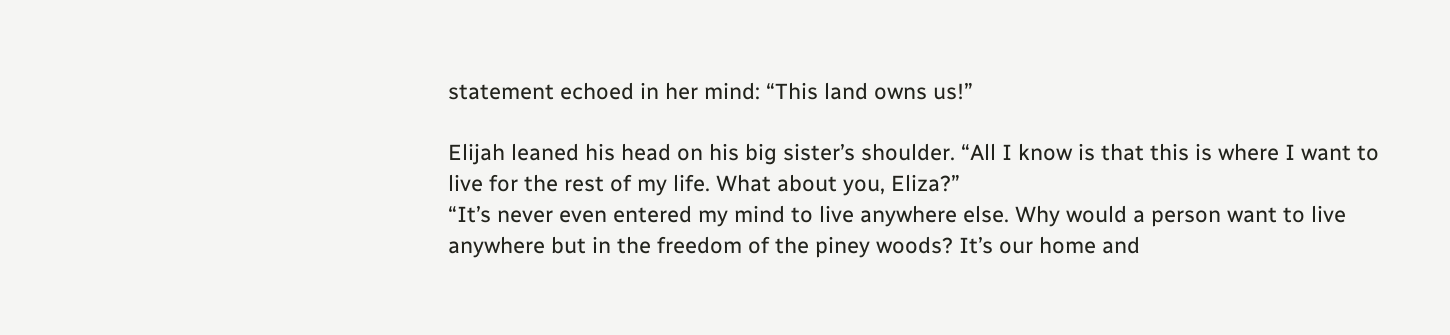statement echoed in her mind: “This land owns us!”

Elijah leaned his head on his big sister’s shoulder. “All I know is that this is where I want to live for the rest of my life. What about you, Eliza?”
“It’s never even entered my mind to live anywhere else. Why would a person want to live anywhere but in the freedom of the piney woods? It’s our home and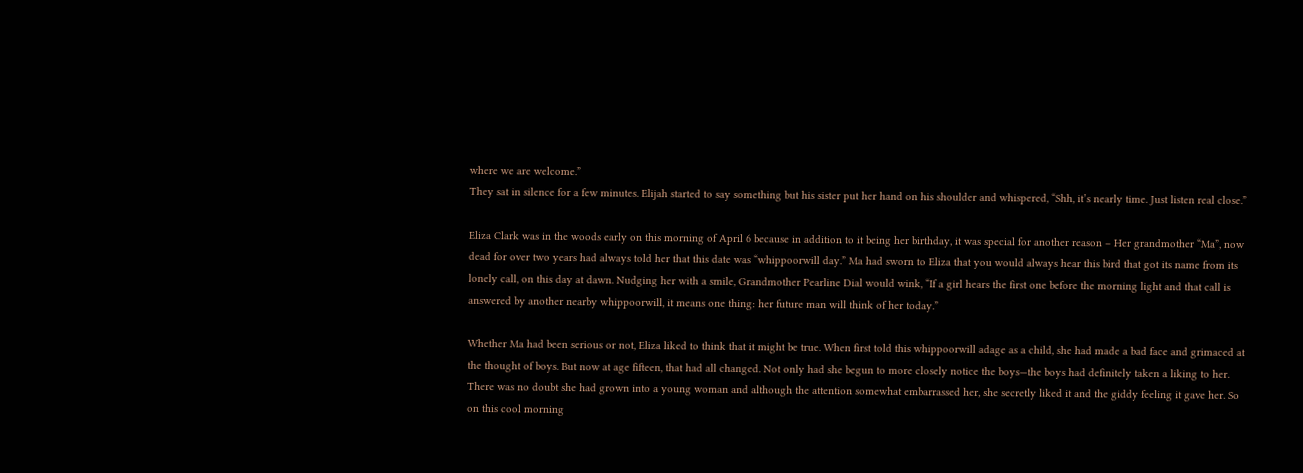where we are welcome.”
They sat in silence for a few minutes. Elijah started to say something but his sister put her hand on his shoulder and whispered, “Shh, it’s nearly time. Just listen real close.”

Eliza Clark was in the woods early on this morning of April 6 because in addition to it being her birthday, it was special for another reason – Her grandmother “Ma”, now dead for over two years had always told her that this date was “whippoorwill day.” Ma had sworn to Eliza that you would always hear this bird that got its name from its lonely call, on this day at dawn. Nudging her with a smile, Grandmother Pearline Dial would wink, “If a girl hears the first one before the morning light and that call is answered by another nearby whippoorwill, it means one thing: her future man will think of her today.”

Whether Ma had been serious or not, Eliza liked to think that it might be true. When first told this whippoorwill adage as a child, she had made a bad face and grimaced at the thought of boys. But now at age fifteen, that had all changed. Not only had she begun to more closely notice the boys—the boys had definitely taken a liking to her. There was no doubt she had grown into a young woman and although the attention somewhat embarrassed her, she secretly liked it and the giddy feeling it gave her. So on this cool morning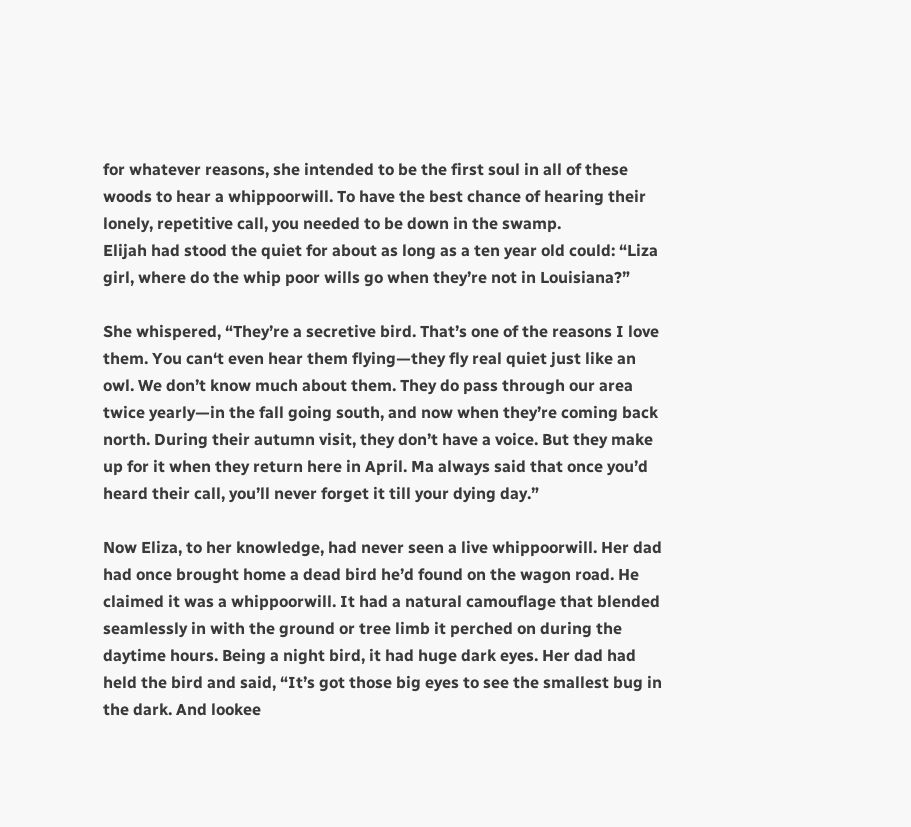for whatever reasons, she intended to be the first soul in all of these woods to hear a whippoorwill. To have the best chance of hearing their lonely, repetitive call, you needed to be down in the swamp.
Elijah had stood the quiet for about as long as a ten year old could: “Liza girl, where do the whip poor wills go when they’re not in Louisiana?”

She whispered, “They’re a secretive bird. That’s one of the reasons I love them. You can‘t even hear them flying—they fly real quiet just like an owl. We don’t know much about them. They do pass through our area twice yearly—in the fall going south, and now when they’re coming back north. During their autumn visit, they don’t have a voice. But they make up for it when they return here in April. Ma always said that once you’d heard their call, you’ll never forget it till your dying day.”

Now Eliza, to her knowledge, had never seen a live whippoorwill. Her dad had once brought home a dead bird he’d found on the wagon road. He claimed it was a whippoorwill. It had a natural camouflage that blended seamlessly in with the ground or tree limb it perched on during the daytime hours. Being a night bird, it had huge dark eyes. Her dad had held the bird and said, “It’s got those big eyes to see the smallest bug in the dark. And lookee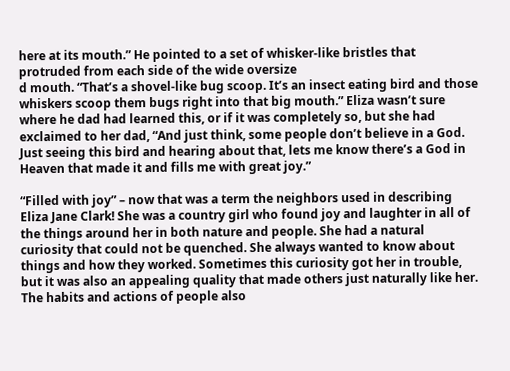here at its mouth.” He pointed to a set of whisker-like bristles that protruded from each side of the wide oversize
d mouth. “That’s a shovel-like bug scoop. It’s an insect eating bird and those whiskers scoop them bugs right into that big mouth.” Eliza wasn’t sure where he dad had learned this, or if it was completely so, but she had exclaimed to her dad, “And just think, some people don’t believe in a God. Just seeing this bird and hearing about that, lets me know there’s a God in Heaven that made it and fills me with great joy.”

“Filled with joy” – now that was a term the neighbors used in describing Eliza Jane Clark! She was a country girl who found joy and laughter in all of the things around her in both nature and people. She had a natural curiosity that could not be quenched. She always wanted to know about things and how they worked. Sometimes this curiosity got her in trouble, but it was also an appealing quality that made others just naturally like her. The habits and actions of people also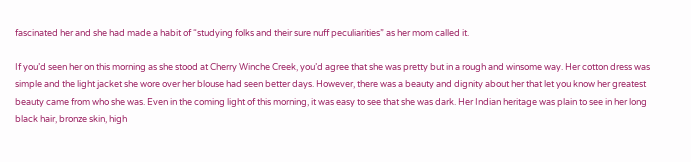fascinated her and she had made a habit of “studying folks and their sure nuff peculiarities” as her mom called it.

If you’d seen her on this morning as she stood at Cherry Winche Creek, you’d agree that she was pretty but in a rough and winsome way. Her cotton dress was simple and the light jacket she wore over her blouse had seen better days. However, there was a beauty and dignity about her that let you know her greatest beauty came from who she was. Even in the coming light of this morning, it was easy to see that she was dark. Her Indian heritage was plain to see in her long black hair, bronze skin, high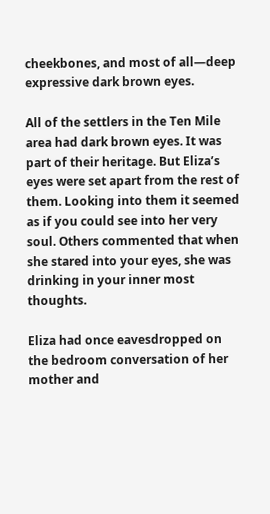cheekbones, and most of all—deep expressive dark brown eyes.

All of the settlers in the Ten Mile area had dark brown eyes. It was part of their heritage. But Eliza’s eyes were set apart from the rest of them. Looking into them it seemed as if you could see into her very soul. Others commented that when she stared into your eyes, she was drinking in your inner most thoughts.

Eliza had once eavesdropped on the bedroom conversation of her mother and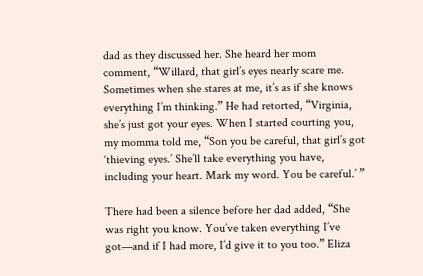dad as they discussed her. She heard her mom comment, “Willard, that girl’s eyes nearly scare me. Sometimes when she stares at me, it’s as if she knows everything I’m thinking.” He had retorted, “Virginia, she’s just got your eyes. When I started courting you, my momma told me, “Son you be careful, that girl’s got ‘thieving eyes.’ She’ll take everything you have, including your heart. Mark my word. You be careful.’ ”

There had been a silence before her dad added, “She was right you know. You’ve taken everything I’ve got—and if I had more, I’d give it to you too.” Eliza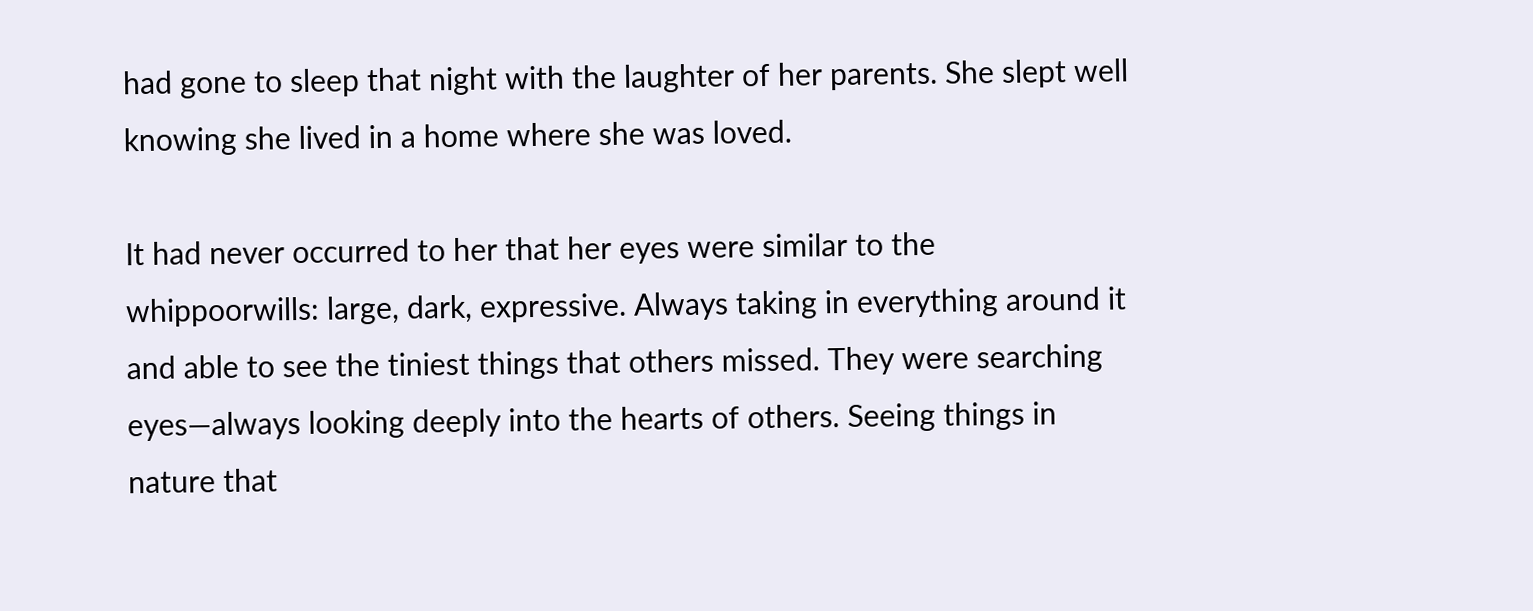had gone to sleep that night with the laughter of her parents. She slept well knowing she lived in a home where she was loved.

It had never occurred to her that her eyes were similar to the whippoorwills: large, dark, expressive. Always taking in everything around it and able to see the tiniest things that others missed. They were searching eyes—always looking deeply into the hearts of others. Seeing things in nature that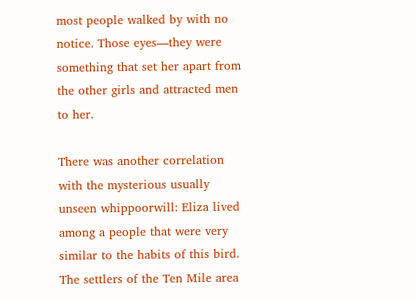most people walked by with no notice. Those eyes—they were something that set her apart from the other girls and attracted men to her.

There was another correlation with the mysterious usually unseen whippoorwill: Eliza lived among a people that were very similar to the habits of this bird. The settlers of the Ten Mile area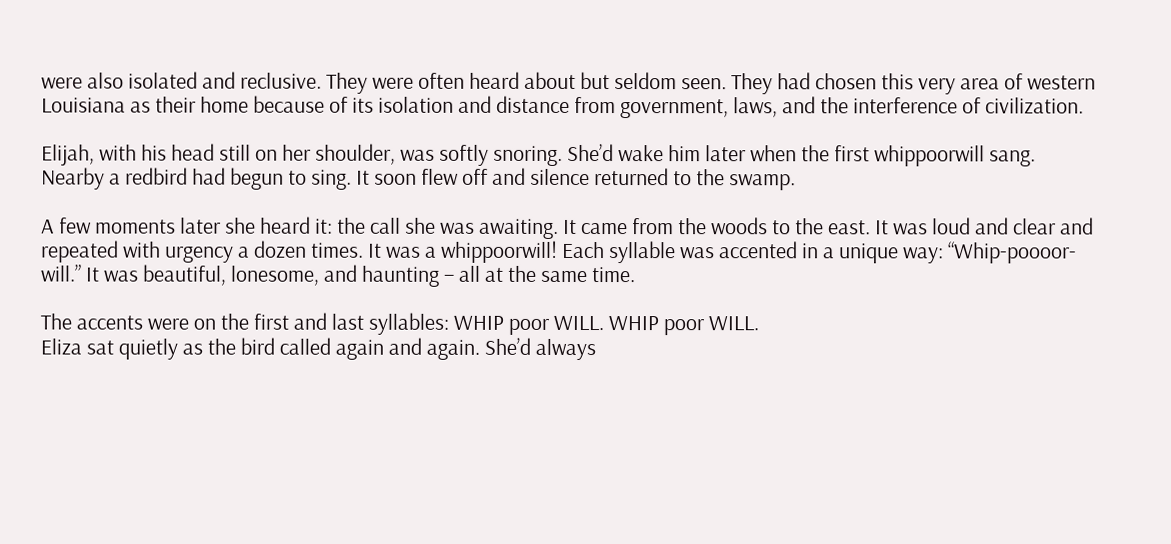were also isolated and reclusive. They were often heard about but seldom seen. They had chosen this very area of western Louisiana as their home because of its isolation and distance from government, laws, and the interference of civilization.

Elijah, with his head still on her shoulder, was softly snoring. She’d wake him later when the first whippoorwill sang. Nearby a redbird had begun to sing. It soon flew off and silence returned to the swamp.

A few moments later she heard it: the call she was awaiting. It came from the woods to the east. It was loud and clear and repeated with urgency a dozen times. It was a whippoorwill! Each syllable was accented in a unique way: “Whip-poooor- will.” It was beautiful, lonesome, and haunting – all at the same time.

The accents were on the first and last syllables: WHIP poor WILL. WHIP poor WILL.
Eliza sat quietly as the bird called again and again. She’d always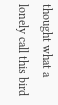thought what a lonely call this bird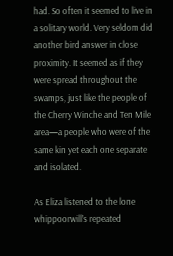had. So often it seemed to live in a solitary world. Very seldom did another bird answer in close proximity. It seemed as if they were spread throughout the swamps, just like the people of the Cherry Winche and Ten Mile area—a people who were of the same kin yet each one separate and isolated.

As Eliza listened to the lone whippoorwill’s repeated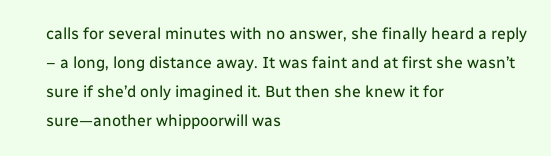calls for several minutes with no answer, she finally heard a reply – a long, long distance away. It was faint and at first she wasn’t sure if she’d only imagined it. But then she knew it for sure—another whippoorwill was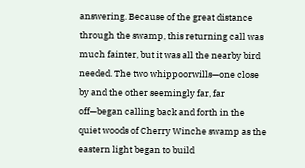answering. Because of the great distance through the swamp, this returning call was much fainter, but it was all the nearby bird needed. The two whippoorwills—one close by and the other seemingly far, far off—began calling back and forth in the quiet woods of Cherry Winche swamp as the eastern light began to build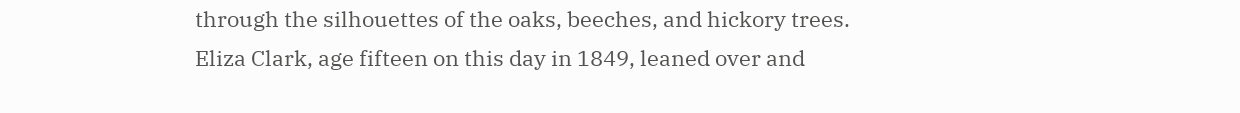through the silhouettes of the oaks, beeches, and hickory trees.
Eliza Clark, age fifteen on this day in 1849, leaned over and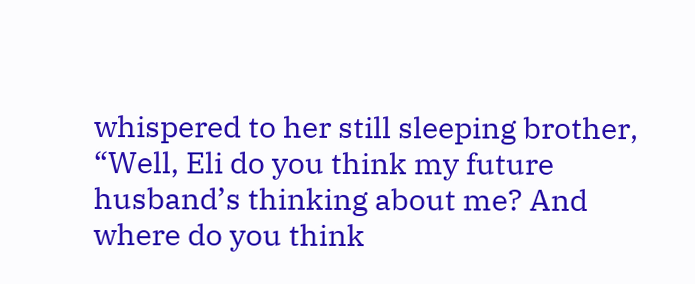whispered to her still sleeping brother, “Well, Eli do you think my future husband’s thinking about me? And where do you think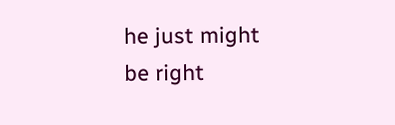he just might be right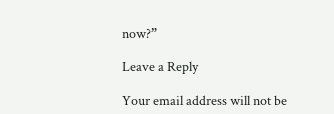now?”

Leave a Reply

Your email address will not be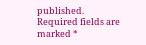published. Required fields are marked *